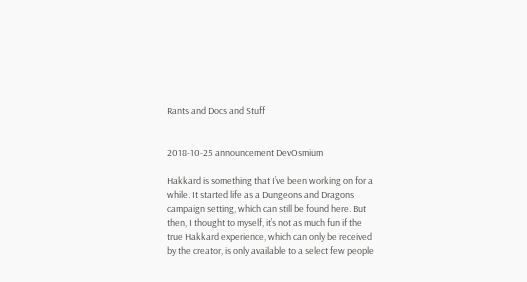Rants and Docs and Stuff


2018-10-25 announcement DevOsmium

Hakkard is something that I’ve been working on for a while. It started life as a Dungeons and Dragons campaign setting, which can still be found here. But then, I thought to myself, it’s not as much fun if the true Hakkard experience, which can only be received by the creator, is only available to a select few people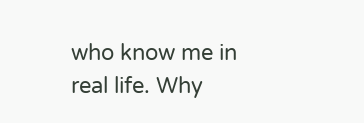who know me in real life. Why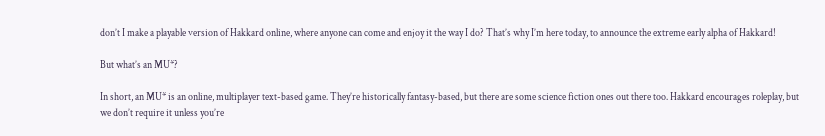don’t I make a playable version of Hakkard online, where anyone can come and enjoy it the way I do? That’s why I’m here today, to announce the extreme early alpha of Hakkard!

But what’s an MU*?

In short, an MU* is an online, multiplayer text-based game. They’re historically fantasy-based, but there are some science fiction ones out there too. Hakkard encourages roleplay, but we don’t require it unless you’re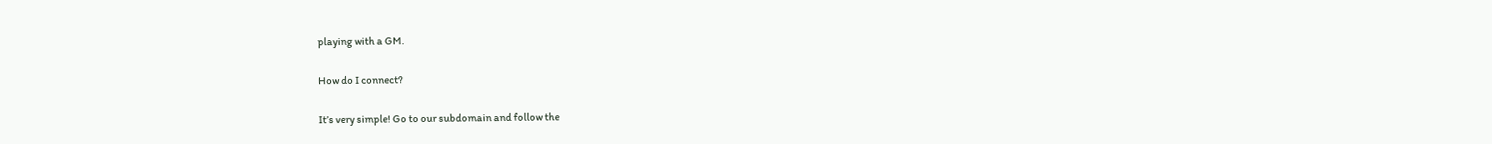playing with a GM.

How do I connect?

It’s very simple! Go to our subdomain and follow the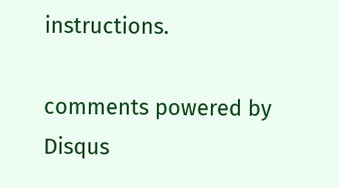instructions.

comments powered by Disqus